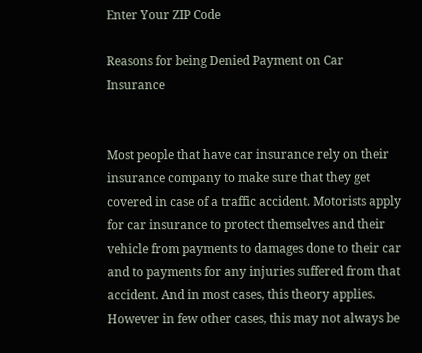Enter Your ZIP Code

Reasons for being Denied Payment on Car Insurance


Most people that have car insurance rely on their insurance company to make sure that they get covered in case of a traffic accident. Motorists apply for car insurance to protect themselves and their vehicle from payments to damages done to their car and to payments for any injuries suffered from that accident. And in most cases, this theory applies. However in few other cases, this may not always be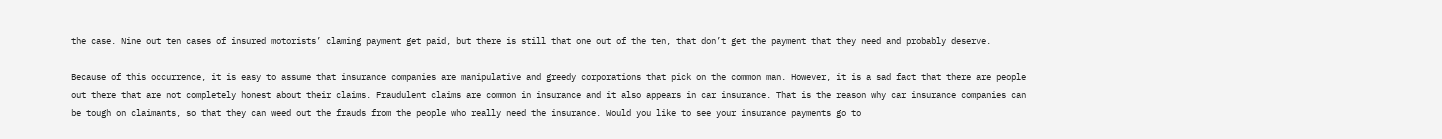the case. Nine out ten cases of insured motorists’ claming payment get paid, but there is still that one out of the ten, that don’t get the payment that they need and probably deserve.

Because of this occurrence, it is easy to assume that insurance companies are manipulative and greedy corporations that pick on the common man. However, it is a sad fact that there are people out there that are not completely honest about their claims. Fraudulent claims are common in insurance and it also appears in car insurance. That is the reason why car insurance companies can be tough on claimants, so that they can weed out the frauds from the people who really need the insurance. Would you like to see your insurance payments go to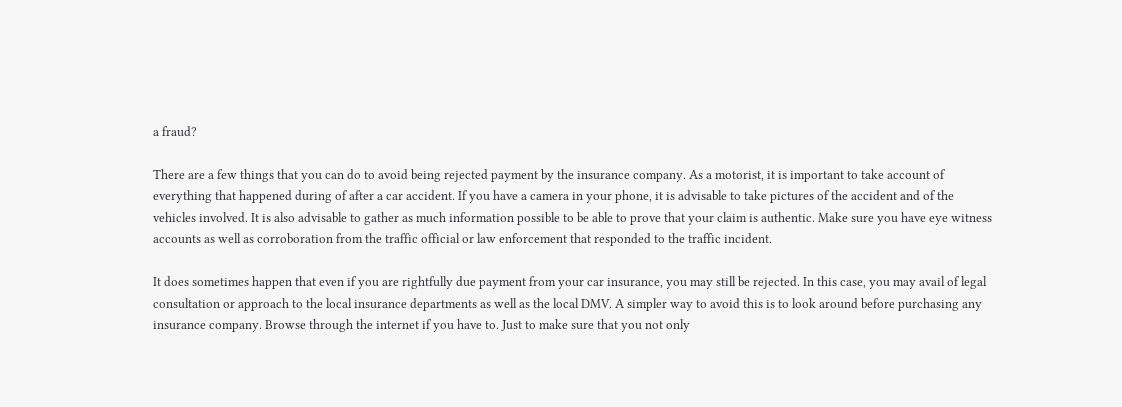a fraud?

There are a few things that you can do to avoid being rejected payment by the insurance company. As a motorist, it is important to take account of everything that happened during of after a car accident. If you have a camera in your phone, it is advisable to take pictures of the accident and of the vehicles involved. It is also advisable to gather as much information possible to be able to prove that your claim is authentic. Make sure you have eye witness accounts as well as corroboration from the traffic official or law enforcement that responded to the traffic incident.

It does sometimes happen that even if you are rightfully due payment from your car insurance, you may still be rejected. In this case, you may avail of legal consultation or approach to the local insurance departments as well as the local DMV. A simpler way to avoid this is to look around before purchasing any insurance company. Browse through the internet if you have to. Just to make sure that you not only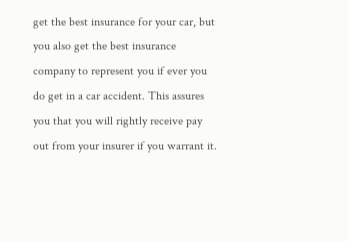get the best insurance for your car, but you also get the best insurance company to represent you if ever you do get in a car accident. This assures you that you will rightly receive pay out from your insurer if you warrant it.